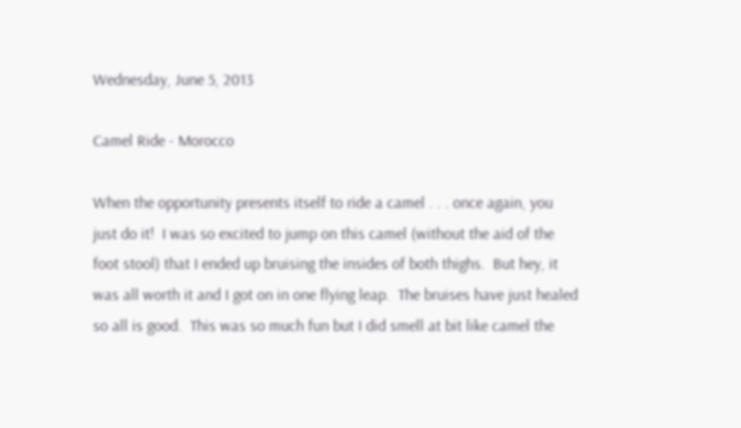Wednesday, June 5, 2013

Camel Ride - Morocco

When the opportunity presents itself to ride a camel . . . once again, you just do it!  I was so excited to jump on this camel (without the aid of the foot stool) that I ended up bruising the insides of both thighs.  But hey, it was all worth it and I got on in one flying leap.  The bruises have just healed so all is good.  This was so much fun but I did smell at bit like camel the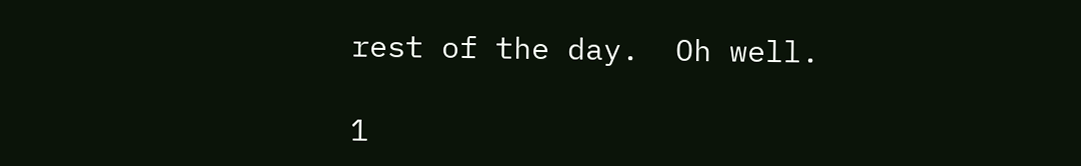rest of the day.  Oh well.

1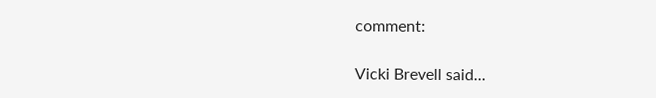comment:

Vicki Brevell said...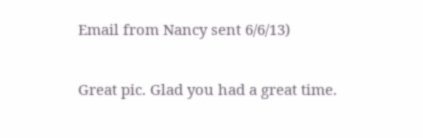Email from Nancy sent 6/6/13)

Great pic. Glad you had a great time.